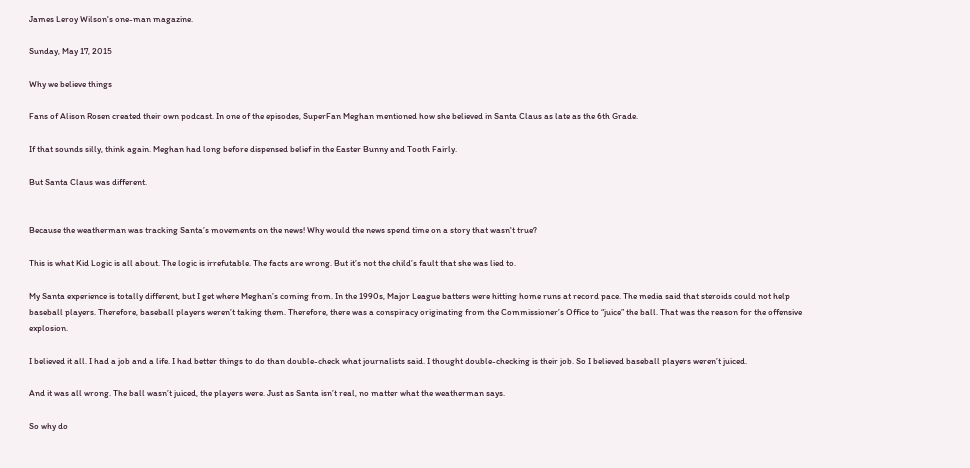James Leroy Wilson's one-man magazine.

Sunday, May 17, 2015

Why we believe things

Fans of Alison Rosen created their own podcast. In one of the episodes, SuperFan Meghan mentioned how she believed in Santa Claus as late as the 6th Grade.

If that sounds silly, think again. Meghan had long before dispensed belief in the Easter Bunny and Tooth Fairly.

But Santa Claus was different.


Because the weatherman was tracking Santa’s movements on the news! Why would the news spend time on a story that wasn't true?

This is what Kid Logic is all about. The logic is irrefutable. The facts are wrong. But it’s not the child’s fault that she was lied to.

My Santa experience is totally different, but I get where Meghan’s coming from. In the 1990s, Major League batters were hitting home runs at record pace. The media said that steroids could not help baseball players. Therefore, baseball players weren’t taking them. Therefore, there was a conspiracy originating from the Commissioner’s Office to “juice” the ball. That was the reason for the offensive explosion.

I believed it all. I had a job and a life. I had better things to do than double-check what journalists said. I thought double-checking is their job. So I believed baseball players weren’t juiced.

And it was all wrong. The ball wasn’t juiced, the players were. Just as Santa isn’t real, no matter what the weatherman says.

So why do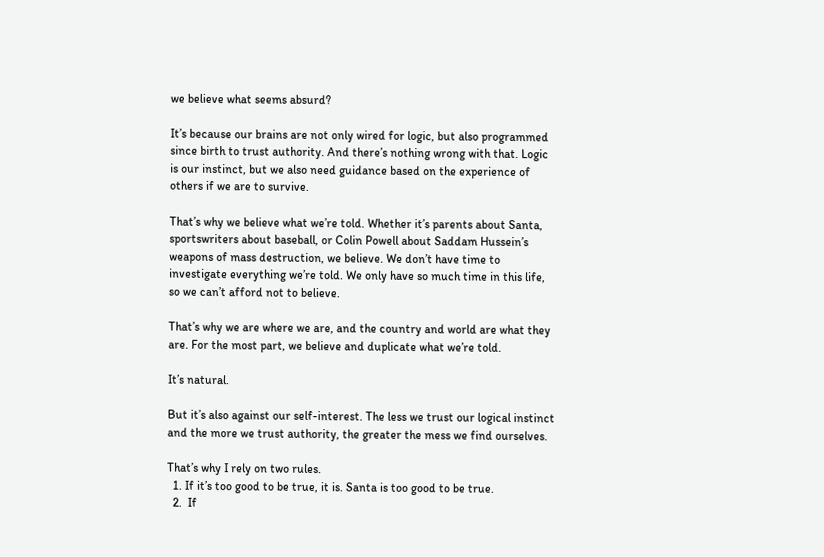we believe what seems absurd?

It’s because our brains are not only wired for logic, but also programmed since birth to trust authority. And there’s nothing wrong with that. Logic is our instinct, but we also need guidance based on the experience of others if we are to survive.

That’s why we believe what we’re told. Whether it’s parents about Santa, sportswriters about baseball, or Colin Powell about Saddam Hussein’s weapons of mass destruction, we believe. We don’t have time to investigate everything we’re told. We only have so much time in this life, so we can’t afford not to believe.

That’s why we are where we are, and the country and world are what they are. For the most part, we believe and duplicate what we’re told.

It’s natural.

But it’s also against our self-interest. The less we trust our logical instinct and the more we trust authority, the greater the mess we find ourselves.

That’s why I rely on two rules.
  1. If it’s too good to be true, it is. Santa is too good to be true.
  2.  If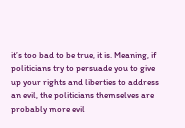it’s too bad to be true, it is. Meaning, if politicians try to persuade you to give up your rights and liberties to address an evil, the politicians themselves are probably more evil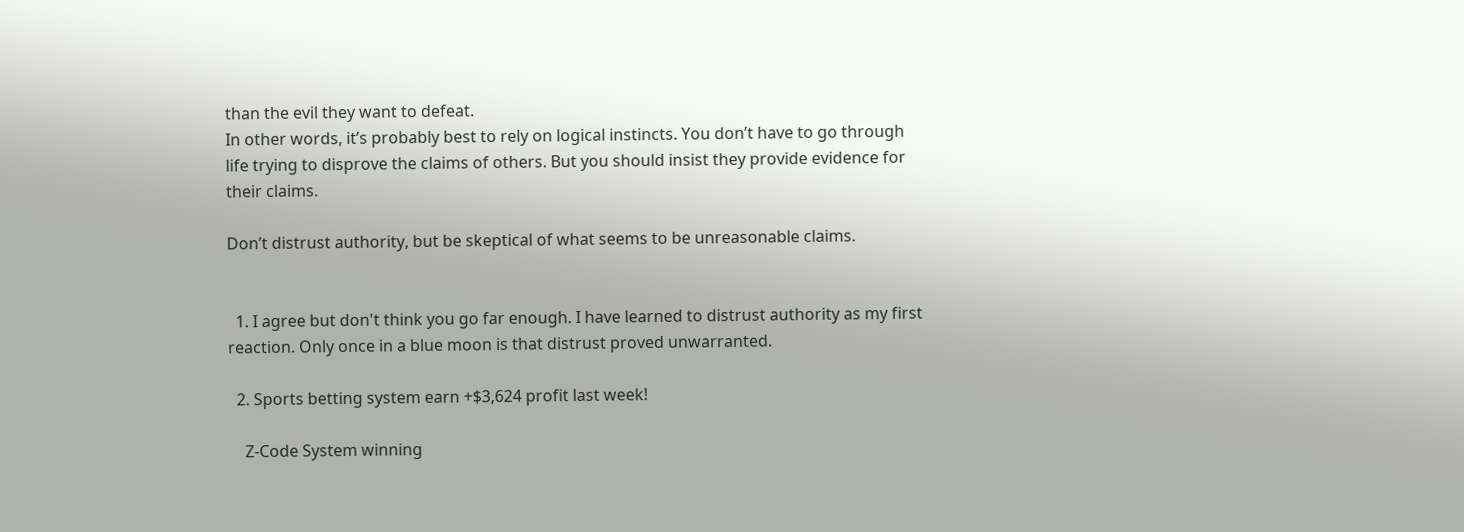than the evil they want to defeat.
In other words, it’s probably best to rely on logical instincts. You don’t have to go through life trying to disprove the claims of others. But you should insist they provide evidence for their claims.

Don’t distrust authority, but be skeptical of what seems to be unreasonable claims.


  1. I agree but don't think you go far enough. I have learned to distrust authority as my first reaction. Only once in a blue moon is that distrust proved unwarranted.

  2. Sports betting system earn +$3,624 profit last week!

    Z-Code System winning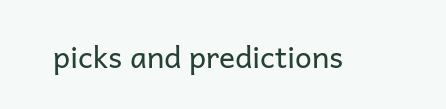picks and predictions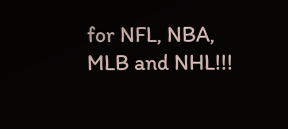for NFL, NBA, MLB and NHL!!!